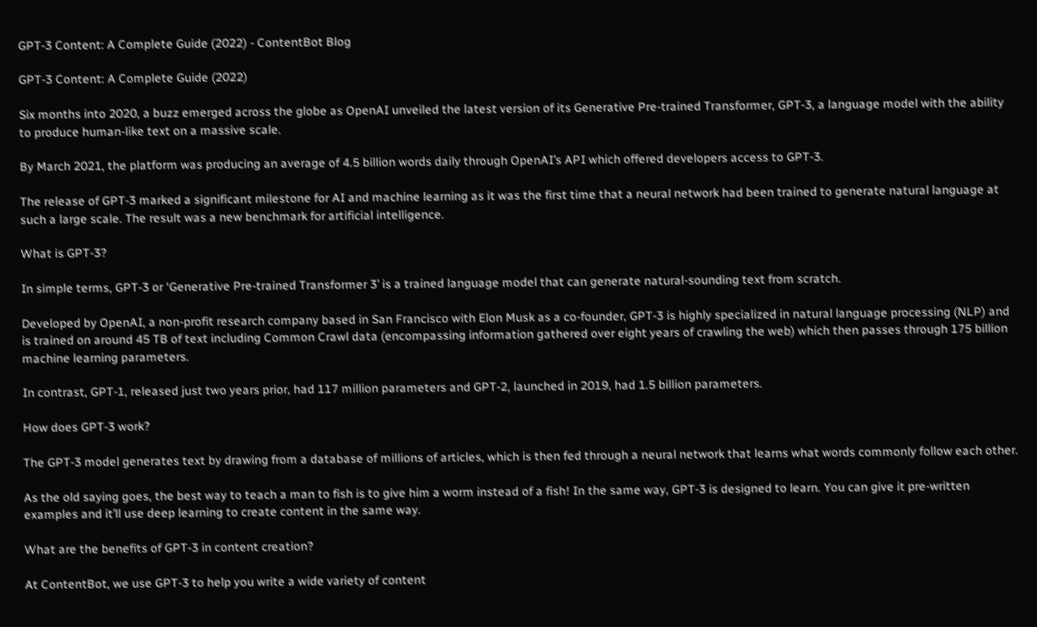GPT-3 Content: A Complete Guide (2022) - ContentBot Blog

GPT-3 Content: A Complete Guide (2022)

Six months into 2020, a buzz emerged across the globe as OpenAI unveiled the latest version of its Generative Pre-trained Transformer, GPT-3, a language model with the ability to produce human-like text on a massive scale.

By March 2021, the platform was producing an average of 4.5 billion words daily through OpenAI’s API which offered developers access to GPT-3.

The release of GPT-3 marked a significant milestone for AI and machine learning as it was the first time that a neural network had been trained to generate natural language at such a large scale. The result was a new benchmark for artificial intelligence.

What is GPT-3?

In simple terms, GPT-3 or ‘Generative Pre-trained Transformer 3’ is a trained language model that can generate natural-sounding text from scratch.

Developed by OpenAI, a non-profit research company based in San Francisco with Elon Musk as a co-founder, GPT-3 is highly specialized in natural language processing (NLP) and is trained on around 45 TB of text including Common Crawl data (encompassing information gathered over eight years of crawling the web) which then passes through 175 billion machine learning parameters.

In contrast, GPT-1, released just two years prior, had 117 million parameters and GPT-2, launched in 2019, had 1.5 billion parameters.

How does GPT-3 work?

The GPT-3 model generates text by drawing from a database of millions of articles, which is then fed through a neural network that learns what words commonly follow each other.

As the old saying goes, the best way to teach a man to fish is to give him a worm instead of a fish! In the same way, GPT-3 is designed to learn. You can give it pre-written examples and it’ll use deep learning to create content in the same way.

What are the benefits of GPT-3 in content creation?

At ContentBot, we use GPT-3 to help you write a wide variety of content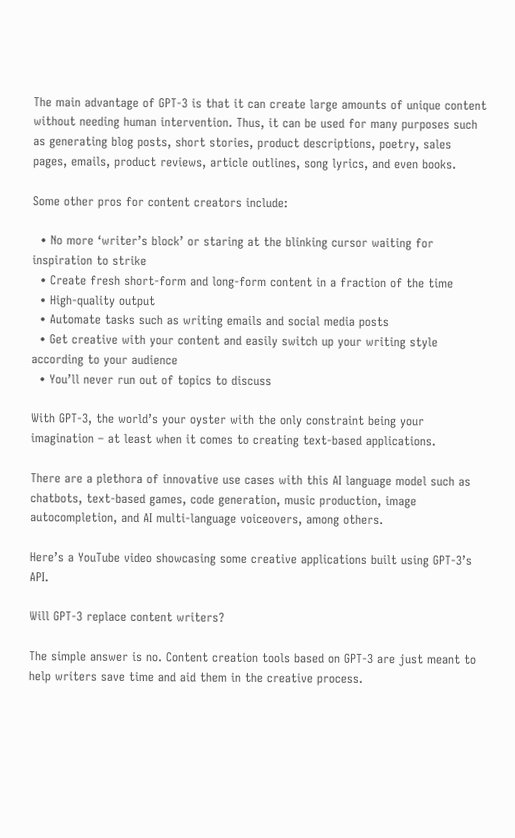The main advantage of GPT-3 is that it can create large amounts of unique content without needing human intervention. Thus, it can be used for many purposes such as generating blog posts, short stories, product descriptions, poetry, sales pages, emails, product reviews, article outlines, song lyrics, and even books.

Some other pros for content creators include:

  • No more ‘writer’s block’ or staring at the blinking cursor waiting for inspiration to strike
  • Create fresh short-form and long-form content in a fraction of the time
  • High-quality output
  • Automate tasks such as writing emails and social media posts
  • Get creative with your content and easily switch up your writing style according to your audience
  • You’ll never run out of topics to discuss

With GPT-3, the world’s your oyster with the only constraint being your imagination – at least when it comes to creating text-based applications.

There are a plethora of innovative use cases with this AI language model such as chatbots, text-based games, code generation, music production, image autocompletion, and AI multi-language voiceovers, among others.

Here’s a YouTube video showcasing some creative applications built using GPT-3’s API.

Will GPT-3 replace content writers?

The simple answer is no. Content creation tools based on GPT-3 are just meant to help writers save time and aid them in the creative process.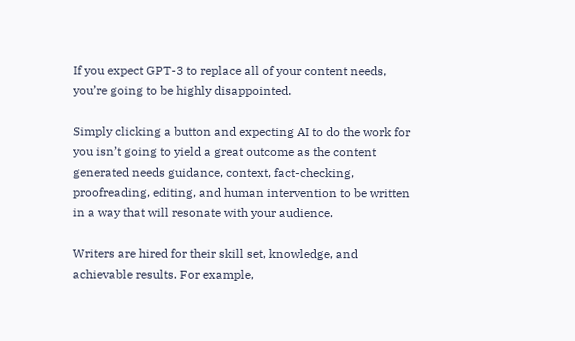If you expect GPT-3 to replace all of your content needs, you’re going to be highly disappointed.

Simply clicking a button and expecting AI to do the work for you isn’t going to yield a great outcome as the content generated needs guidance, context, fact-checking, proofreading, editing, and human intervention to be written in a way that will resonate with your audience.

Writers are hired for their skill set, knowledge, and achievable results. For example,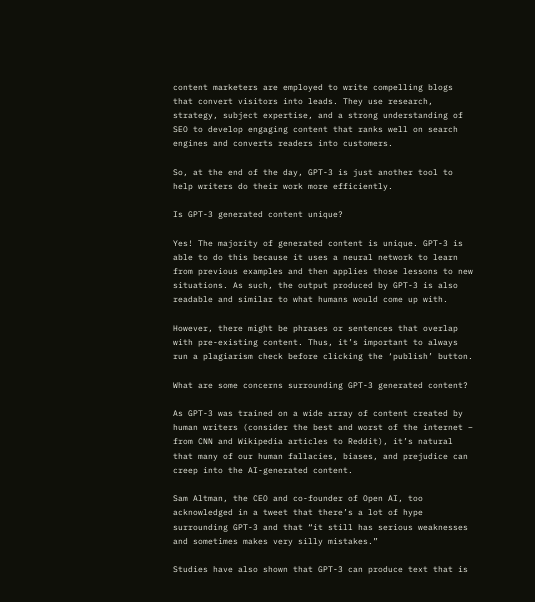content marketers are employed to write compelling blogs that convert visitors into leads. They use research, strategy, subject expertise, and a strong understanding of SEO to develop engaging content that ranks well on search engines and converts readers into customers.

So, at the end of the day, GPT-3 is just another tool to help writers do their work more efficiently.

Is GPT-3 generated content unique?

Yes! The majority of generated content is unique. GPT-3 is able to do this because it uses a neural network to learn from previous examples and then applies those lessons to new situations. As such, the output produced by GPT-3 is also readable and similar to what humans would come up with.

However, there might be phrases or sentences that overlap with pre-existing content. Thus, it’s important to always run a plagiarism check before clicking the ‘publish’ button.

What are some concerns surrounding GPT-3 generated content?

As GPT-3 was trained on a wide array of content created by human writers (consider the best and worst of the internet – from CNN and Wikipedia articles to Reddit), it’s natural that many of our human fallacies, biases, and prejudice can creep into the AI-generated content.

Sam Altman, the CEO and co-founder of Open AI, too acknowledged in a tweet that there’s a lot of hype surrounding GPT-3 and that “it still has serious weaknesses and sometimes makes very silly mistakes.”

Studies have also shown that GPT-3 can produce text that is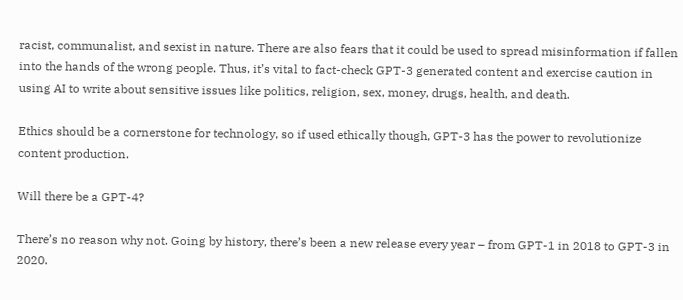racist, communalist, and sexist in nature. There are also fears that it could be used to spread misinformation if fallen into the hands of the wrong people. Thus, it’s vital to fact-check GPT-3 generated content and exercise caution in using AI to write about sensitive issues like politics, religion, sex, money, drugs, health, and death.

Ethics should be a cornerstone for technology, so if used ethically though, GPT-3 has the power to revolutionize content production.

Will there be a GPT-4?

There’s no reason why not. Going by history, there’s been a new release every year – from GPT-1 in 2018 to GPT-3 in 2020.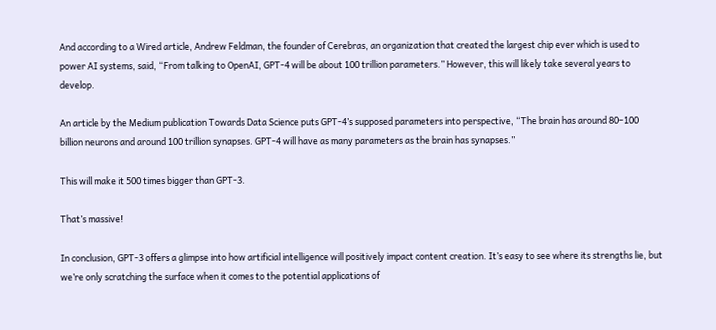And according to a Wired article, Andrew Feldman, the founder of Cerebras, an organization that created the largest chip ever which is used to power AI systems, said, “From talking to OpenAI, GPT-4 will be about 100 trillion parameters.” However, this will likely take several years to develop.

An article by the Medium publication Towards Data Science puts GPT-4’s supposed parameters into perspective, “The brain has around 80–100 billion neurons and around 100 trillion synapses. GPT-4 will have as many parameters as the brain has synapses.”

This will make it 500 times bigger than GPT-3.

That’s massive!

In conclusion, GPT-3 offers a glimpse into how artificial intelligence will positively impact content creation. It’s easy to see where its strengths lie, but we’re only scratching the surface when it comes to the potential applications of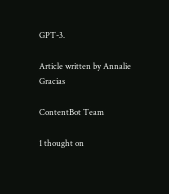GPT-3.

Article written by Annalie Gracias

ContentBot Team

1 thought on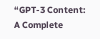“GPT-3 Content: A Complete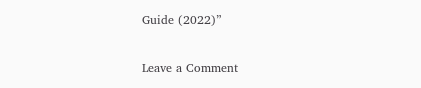Guide (2022)”

Leave a Comment